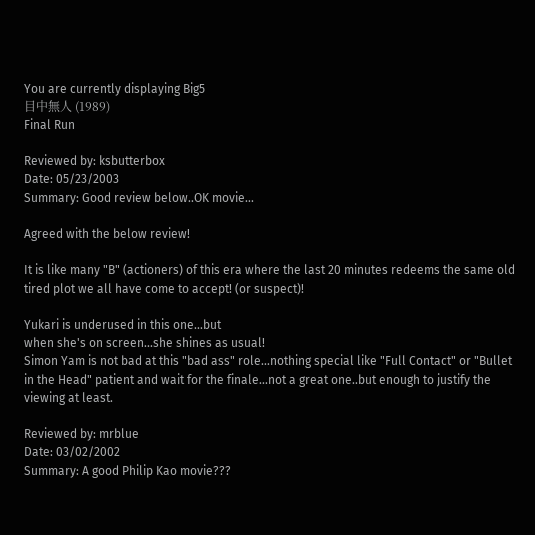You are currently displaying Big5
目中無人 (1989)
Final Run

Reviewed by: ksbutterbox
Date: 05/23/2003
Summary: Good review below..OK movie...

Agreed with the below review!

It is like many "B" (actioners) of this era where the last 20 minutes redeems the same old tired plot we all have come to accept! (or suspect)!

Yukari is underused in this one...but
when she's on screen...she shines as usual!
Simon Yam is not bad at this "bad ass" role...nothing special like "Full Contact" or "Bullet in the Head" patient and wait for the finale...not a great one..but enough to justify the viewing at least.

Reviewed by: mrblue
Date: 03/02/2002
Summary: A good Philip Kao movie???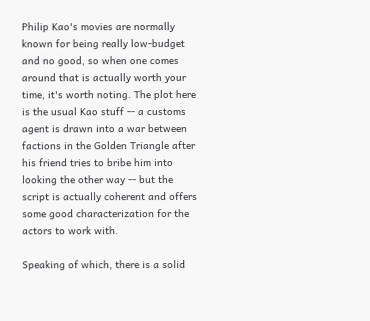Philip Kao's movies are normally known for being really low-budget and no good, so when one comes around that is actually worth your time, it's worth noting. The plot here is the usual Kao stuff -- a customs agent is drawn into a war between factions in the Golden Triangle after his friend tries to bribe him into looking the other way -- but the script is actually coherent and offers some good characterization for the actors to work with.

Speaking of which, there is a solid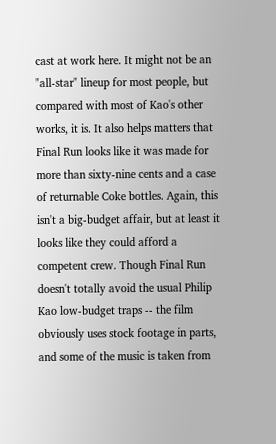cast at work here. It might not be an "all-star" lineup for most people, but compared with most of Kao's other works, it is. It also helps matters that Final Run looks like it was made for more than sixty-nine cents and a case of returnable Coke bottles. Again, this isn't a big-budget affair, but at least it looks like they could afford a competent crew. Though Final Run doesn't totally avoid the usual Philip Kao low-budget traps -- the film obviously uses stock footage in parts, and some of the music is taken from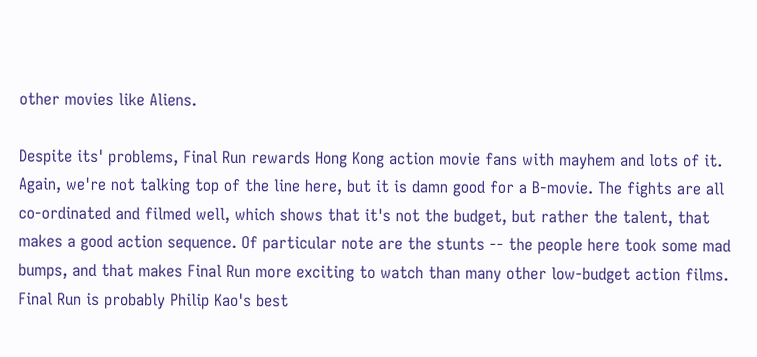other movies like Aliens.

Despite its' problems, Final Run rewards Hong Kong action movie fans with mayhem and lots of it. Again, we're not talking top of the line here, but it is damn good for a B-movie. The fights are all co-ordinated and filmed well, which shows that it's not the budget, but rather the talent, that makes a good action sequence. Of particular note are the stunts -- the people here took some mad bumps, and that makes Final Run more exciting to watch than many other low-budget action films. Final Run is probably Philip Kao's best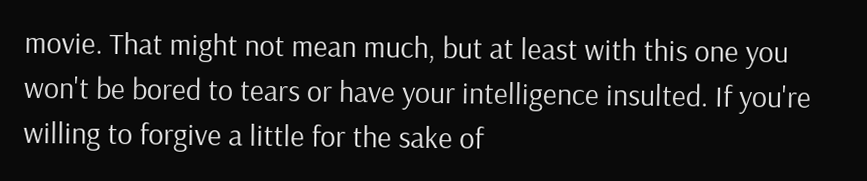movie. That might not mean much, but at least with this one you won't be bored to tears or have your intelligence insulted. If you're willing to forgive a little for the sake of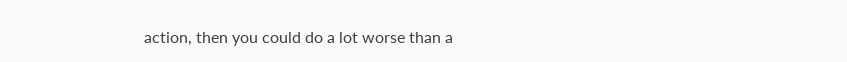action, then you could do a lot worse than a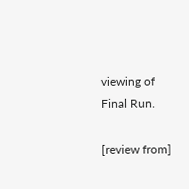viewing of Final Run.

[review from]